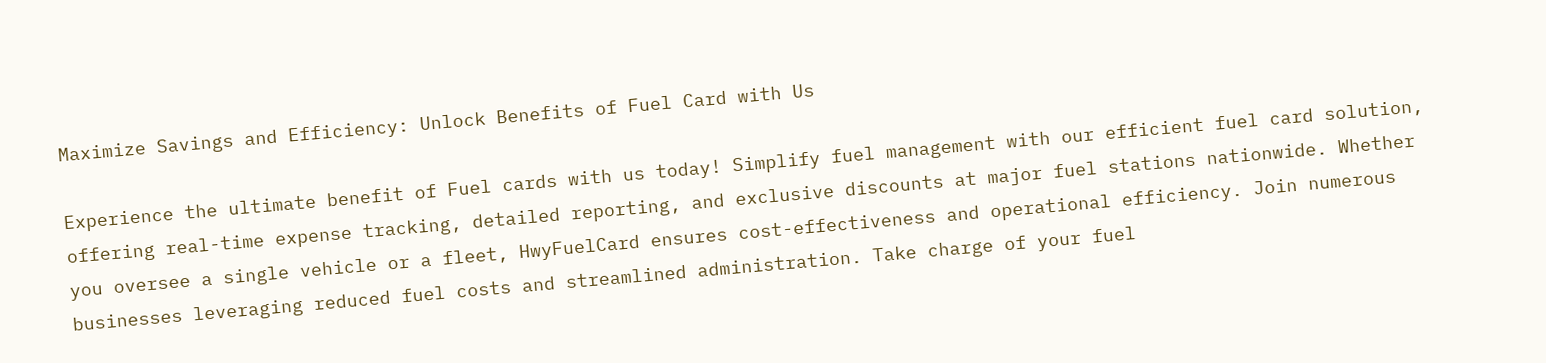Maximize Savings and Efficiency: Unlock Benefits of Fuel Card with Us

Experience the ultimate benefit of Fuel cards with us today! Simplify fuel management with our efficient fuel card solution, offering real-time expense tracking, detailed reporting, and exclusive discounts at major fuel stations nationwide. Whether you oversee a single vehicle or a fleet, HwyFuelCard ensures cost-effectiveness and operational efficiency. Join numerous businesses leveraging reduced fuel costs and streamlined administration. Take charge of your fuel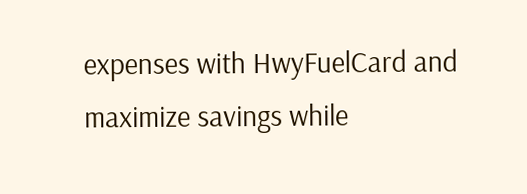expenses with HwyFuelCard and maximize savings while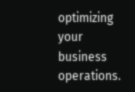optimizing your business operations.